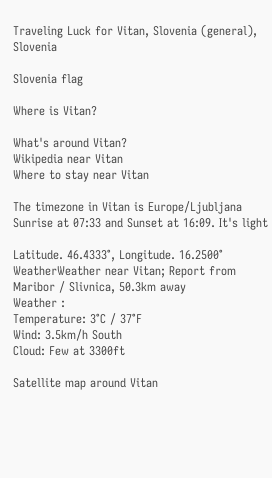Traveling Luck for Vitan, Slovenia (general), Slovenia

Slovenia flag

Where is Vitan?

What's around Vitan?
Wikipedia near Vitan
Where to stay near Vitan

The timezone in Vitan is Europe/Ljubljana
Sunrise at 07:33 and Sunset at 16:09. It's light

Latitude. 46.4333°, Longitude. 16.2500°
WeatherWeather near Vitan; Report from Maribor / Slivnica, 50.3km away
Weather :
Temperature: 3°C / 37°F
Wind: 3.5km/h South
Cloud: Few at 3300ft

Satellite map around Vitan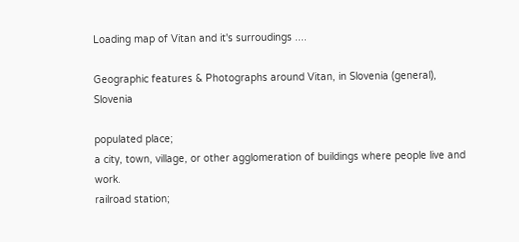Loading map of Vitan and it's surroudings ....

Geographic features & Photographs around Vitan, in Slovenia (general), Slovenia

populated place;
a city, town, village, or other agglomeration of buildings where people live and work.
railroad station;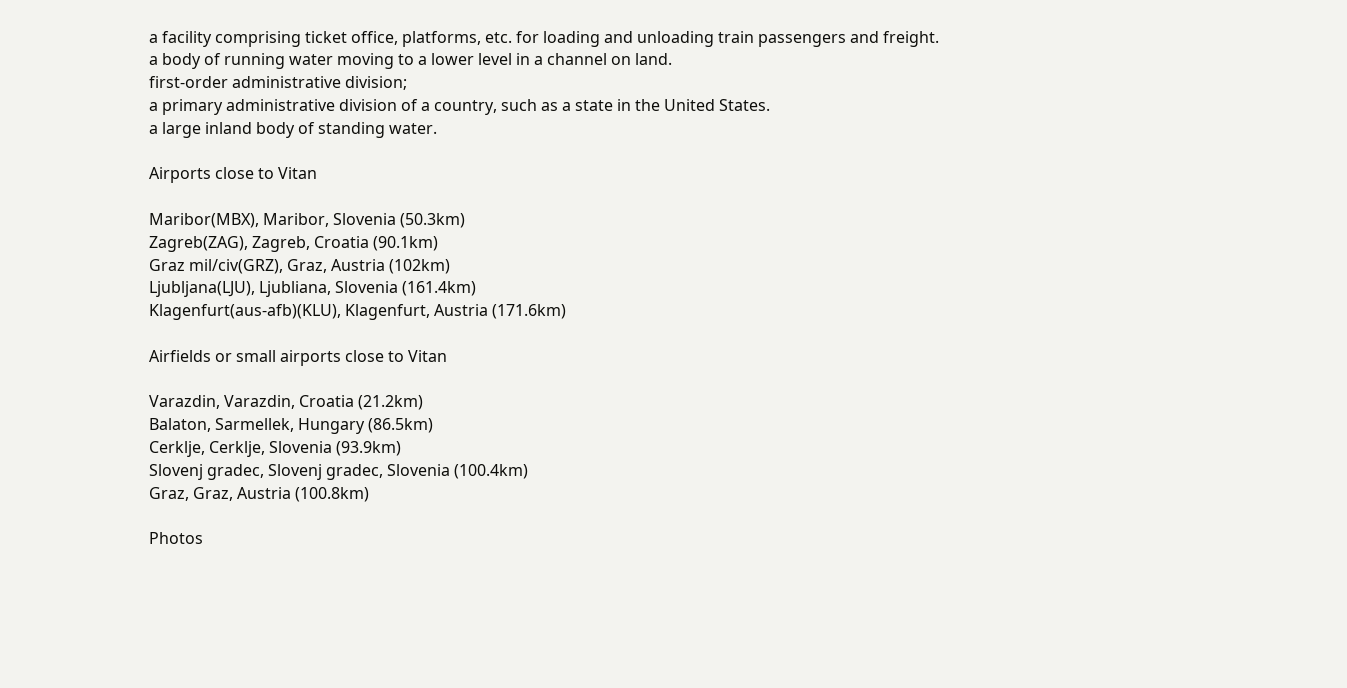a facility comprising ticket office, platforms, etc. for loading and unloading train passengers and freight.
a body of running water moving to a lower level in a channel on land.
first-order administrative division;
a primary administrative division of a country, such as a state in the United States.
a large inland body of standing water.

Airports close to Vitan

Maribor(MBX), Maribor, Slovenia (50.3km)
Zagreb(ZAG), Zagreb, Croatia (90.1km)
Graz mil/civ(GRZ), Graz, Austria (102km)
Ljubljana(LJU), Ljubliana, Slovenia (161.4km)
Klagenfurt(aus-afb)(KLU), Klagenfurt, Austria (171.6km)

Airfields or small airports close to Vitan

Varazdin, Varazdin, Croatia (21.2km)
Balaton, Sarmellek, Hungary (86.5km)
Cerklje, Cerklje, Slovenia (93.9km)
Slovenj gradec, Slovenj gradec, Slovenia (100.4km)
Graz, Graz, Austria (100.8km)

Photos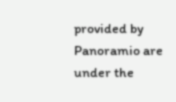provided by Panoramio are under the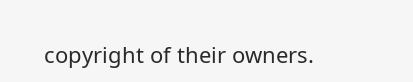copyright of their owners.